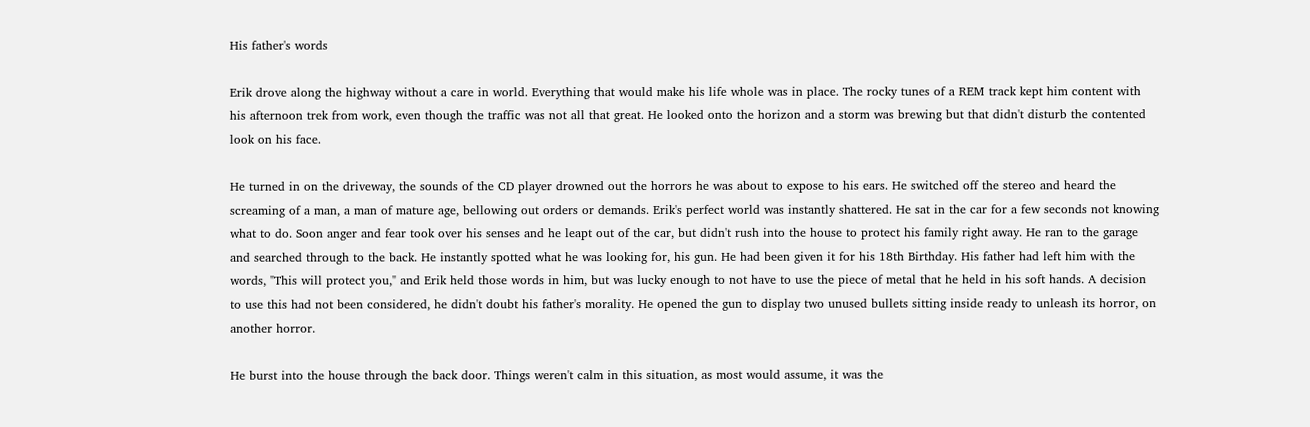His father's words

Erik drove along the highway without a care in world. Everything that would make his life whole was in place. The rocky tunes of a REM track kept him content with his afternoon trek from work, even though the traffic was not all that great. He looked onto the horizon and a storm was brewing but that didn't disturb the contented look on his face.

He turned in on the driveway, the sounds of the CD player drowned out the horrors he was about to expose to his ears. He switched off the stereo and heard the screaming of a man, a man of mature age, bellowing out orders or demands. Erik's perfect world was instantly shattered. He sat in the car for a few seconds not knowing what to do. Soon anger and fear took over his senses and he leapt out of the car, but didn't rush into the house to protect his family right away. He ran to the garage and searched through to the back. He instantly spotted what he was looking for, his gun. He had been given it for his 18th Birthday. His father had left him with the words, "This will protect you," and Erik held those words in him, but was lucky enough to not have to use the piece of metal that he held in his soft hands. A decision to use this had not been considered, he didn't doubt his father's morality. He opened the gun to display two unused bullets sitting inside ready to unleash its horror, on another horror.

He burst into the house through the back door. Things weren't calm in this situation, as most would assume, it was the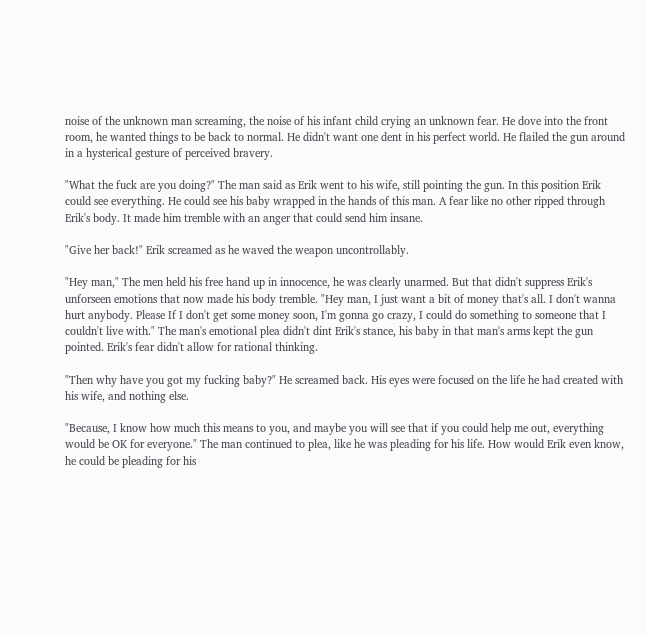noise of the unknown man screaming, the noise of his infant child crying an unknown fear. He dove into the front room, he wanted things to be back to normal. He didn't want one dent in his perfect world. He flailed the gun around in a hysterical gesture of perceived bravery.

"What the fuck are you doing?" The man said as Erik went to his wife, still pointing the gun. In this position Erik could see everything. He could see his baby wrapped in the hands of this man. A fear like no other ripped through Erik's body. It made him tremble with an anger that could send him insane.

"Give her back!" Erik screamed as he waved the weapon uncontrollably.

"Hey man," The men held his free hand up in innocence, he was clearly unarmed. But that didn't suppress Erik's unforseen emotions that now made his body tremble. "Hey man, I just want a bit of money that's all. I don't wanna hurt anybody. Please If I don't get some money soon, I'm gonna go crazy, I could do something to someone that I couldn't live with." The man's emotional plea didn't dint Erik's stance, his baby in that man's arms kept the gun pointed. Erik's fear didn't allow for rational thinking.

"Then why have you got my fucking baby?" He screamed back. His eyes were focused on the life he had created with his wife, and nothing else.

"Because, I know how much this means to you, and maybe you will see that if you could help me out, everything would be OK for everyone." The man continued to plea, like he was pleading for his life. How would Erik even know, he could be pleading for his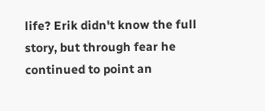life? Erik didn't know the full story, but through fear he continued to point an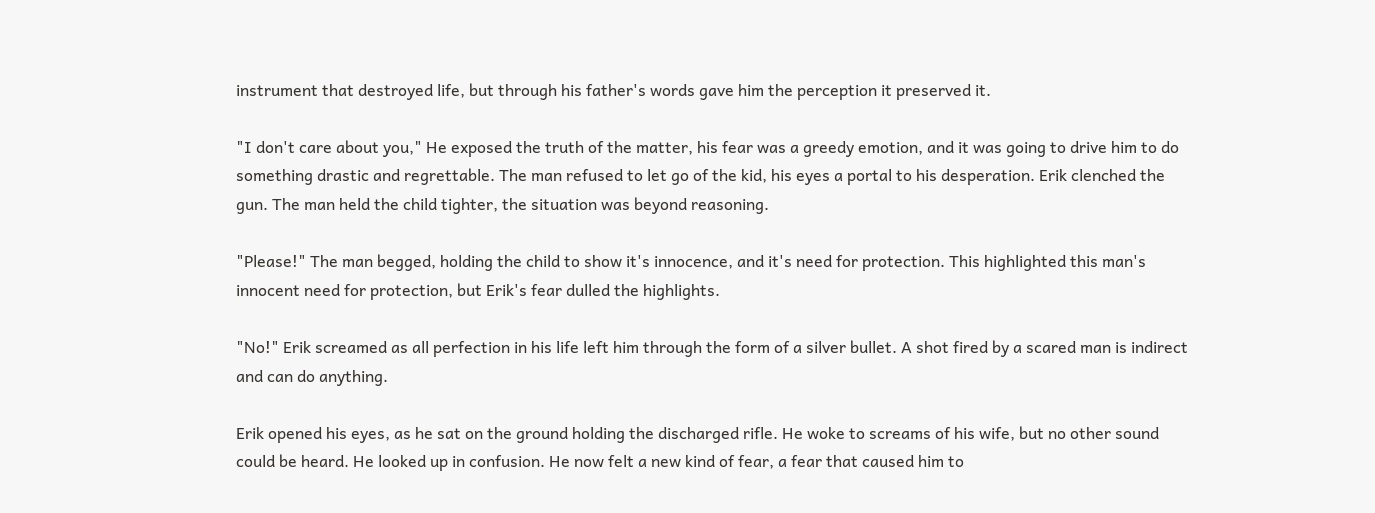instrument that destroyed life, but through his father's words gave him the perception it preserved it.

"I don't care about you," He exposed the truth of the matter, his fear was a greedy emotion, and it was going to drive him to do something drastic and regrettable. The man refused to let go of the kid, his eyes a portal to his desperation. Erik clenched the gun. The man held the child tighter, the situation was beyond reasoning.

"Please!" The man begged, holding the child to show it's innocence, and it's need for protection. This highlighted this man's innocent need for protection, but Erik's fear dulled the highlights.

"No!" Erik screamed as all perfection in his life left him through the form of a silver bullet. A shot fired by a scared man is indirect and can do anything.

Erik opened his eyes, as he sat on the ground holding the discharged rifle. He woke to screams of his wife, but no other sound could be heard. He looked up in confusion. He now felt a new kind of fear, a fear that caused him to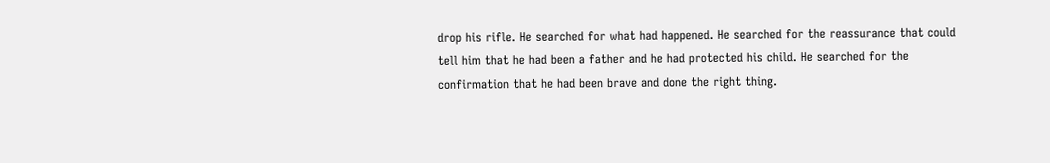drop his rifle. He searched for what had happened. He searched for the reassurance that could tell him that he had been a father and he had protected his child. He searched for the confirmation that he had been brave and done the right thing.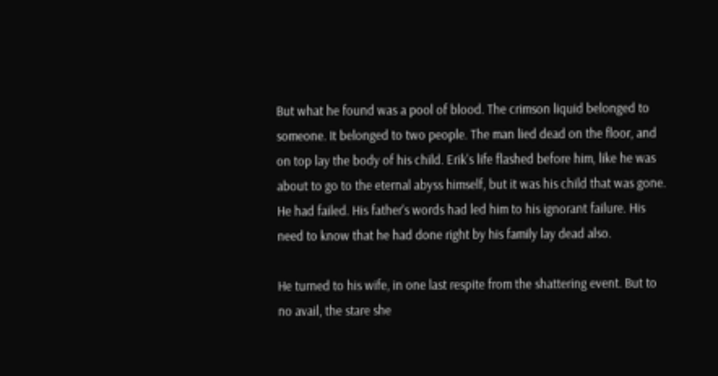But what he found was a pool of blood. The crimson liquid belonged to someone. It belonged to two people. The man lied dead on the floor, and on top lay the body of his child. Erik's life flashed before him, like he was about to go to the eternal abyss himself, but it was his child that was gone. He had failed. His father's words had led him to his ignorant failure. His need to know that he had done right by his family lay dead also.

He turned to his wife, in one last respite from the shattering event. But to no avail, the stare she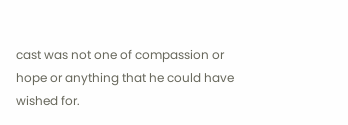cast was not one of compassion or hope or anything that he could have wished for.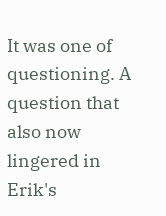It was one of questioning. A question that also now lingered in Erik's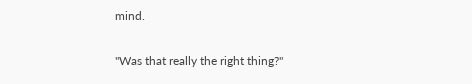mind.

"Was that really the right thing?"